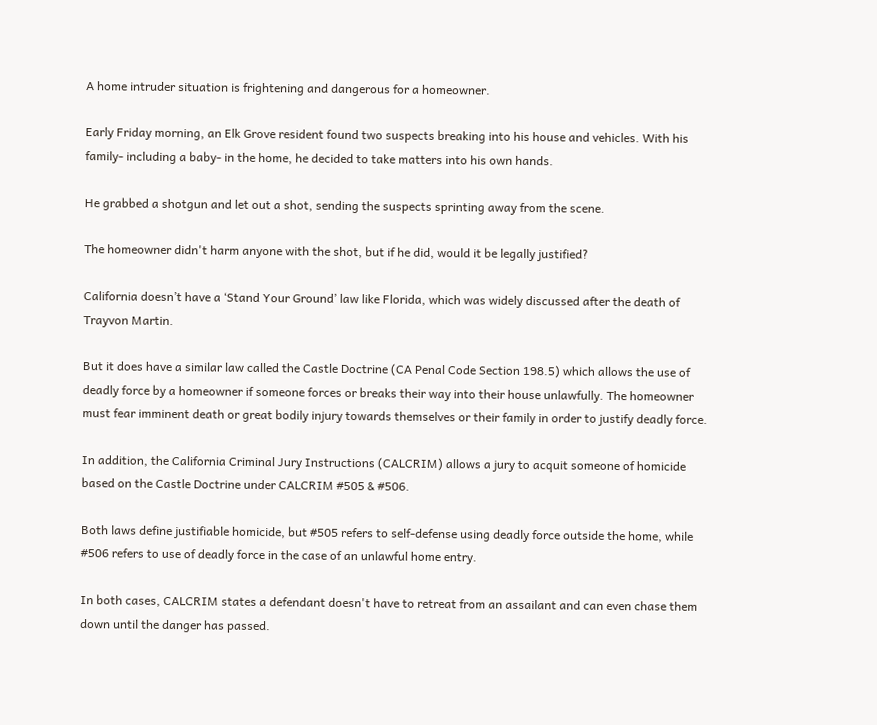A home intruder situation is frightening and dangerous for a homeowner.

Early Friday morning, an Elk Grove resident found two suspects breaking into his house and vehicles. With his family- including a baby- in the home, he decided to take matters into his own hands.

He grabbed a shotgun and let out a shot, sending the suspects sprinting away from the scene.

The homeowner didn't harm anyone with the shot, but if he did, would it be legally justified?

California doesn’t have a ‘Stand Your Ground’ law like Florida, which was widely discussed after the death of Trayvon Martin.

But it does have a similar law called the Castle Doctrine (CA Penal Code Section 198.5) which allows the use of deadly force by a homeowner if someone forces or breaks their way into their house unlawfully. The homeowner must fear imminent death or great bodily injury towards themselves or their family in order to justify deadly force.

In addition, the California Criminal Jury Instructions (CALCRIM) allows a jury to acquit someone of homicide based on the Castle Doctrine under CALCRIM #505 & #506.

Both laws define justifiable homicide, but #505 refers to self-defense using deadly force outside the home, while #506 refers to use of deadly force in the case of an unlawful home entry.

In both cases, CALCRIM states a defendant doesn't have to retreat from an assailant and can even chase them down until the danger has passed.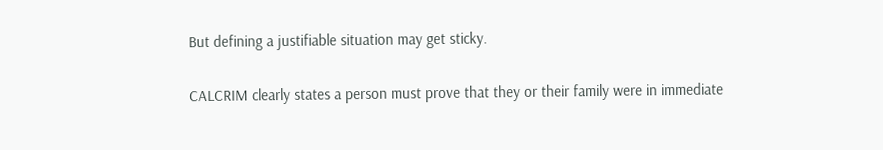But defining a justifiable situation may get sticky.

CALCRIM clearly states a person must prove that they or their family were in immediate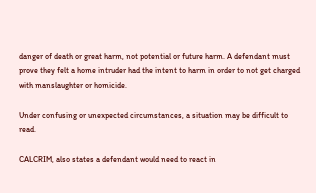danger of death or great harm, not potential or future harm. A defendant must prove they felt a home intruder had the intent to harm in order to not get charged with manslaughter or homicide.

Under confusing or unexpected circumstances, a situation may be difficult to read.

CALCRIM, also states a defendant would need to react in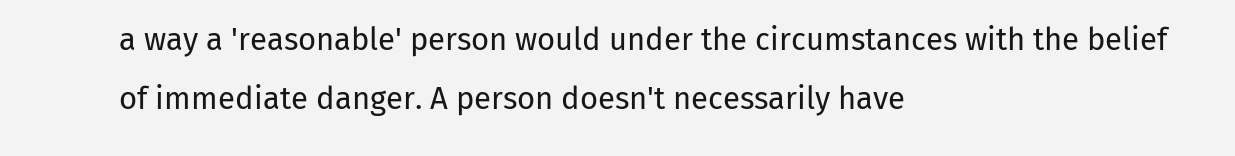a way a 'reasonable' person would under the circumstances with the belief of immediate danger. A person doesn't necessarily have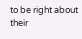to be right about their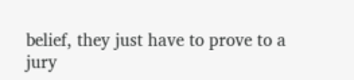belief, they just have to prove to a jury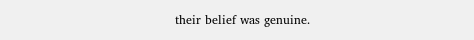their belief was genuine.